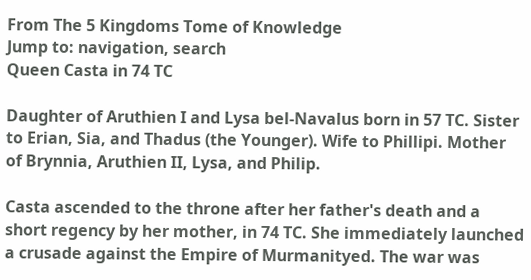From The 5 Kingdoms Tome of Knowledge
Jump to: navigation, search
Queen Casta in 74 TC

Daughter of Aruthien I and Lysa bel-Navalus born in 57 TC. Sister to Erian, Sia, and Thadus (the Younger). Wife to Phillipi. Mother of Brynnia, Aruthien II, Lysa, and Philip.

Casta ascended to the throne after her father's death and a short regency by her mother, in 74 TC. She immediately launched a crusade against the Empire of Murmanityed. The war was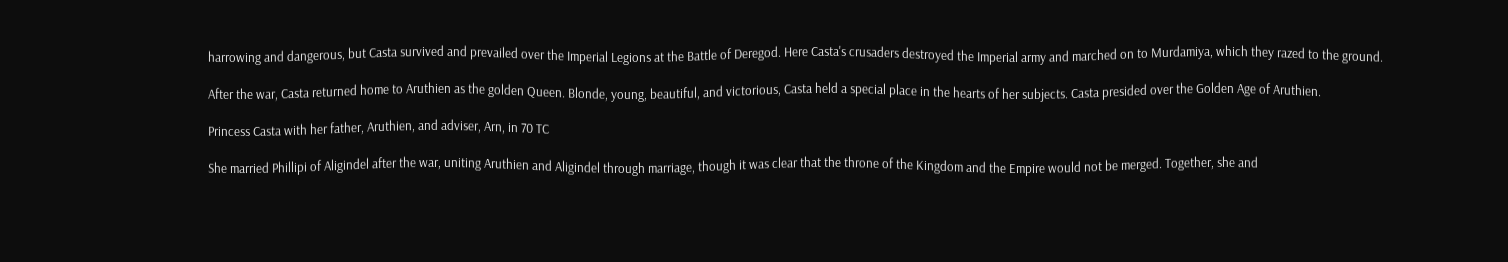harrowing and dangerous, but Casta survived and prevailed over the Imperial Legions at the Battle of Deregod. Here Casta's crusaders destroyed the Imperial army and marched on to Murdamiya, which they razed to the ground.

After the war, Casta returned home to Aruthien as the golden Queen. Blonde, young, beautiful, and victorious, Casta held a special place in the hearts of her subjects. Casta presided over the Golden Age of Aruthien.

Princess Casta with her father, Aruthien, and adviser, Arn, in 70 TC

She married Phillipi of Aligindel after the war, uniting Aruthien and Aligindel through marriage, though it was clear that the throne of the Kingdom and the Empire would not be merged. Together, she and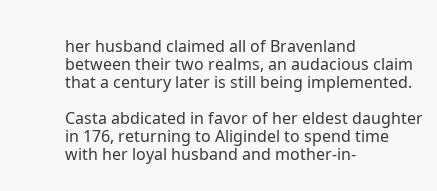her husband claimed all of Bravenland between their two realms, an audacious claim that a century later is still being implemented.

Casta abdicated in favor of her eldest daughter in 176, returning to Aligindel to spend time with her loyal husband and mother-in-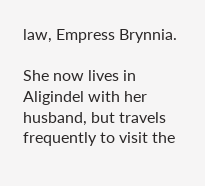law, Empress Brynnia.

She now lives in Aligindel with her husband, but travels frequently to visit the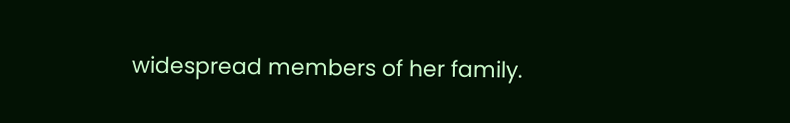widespread members of her family.